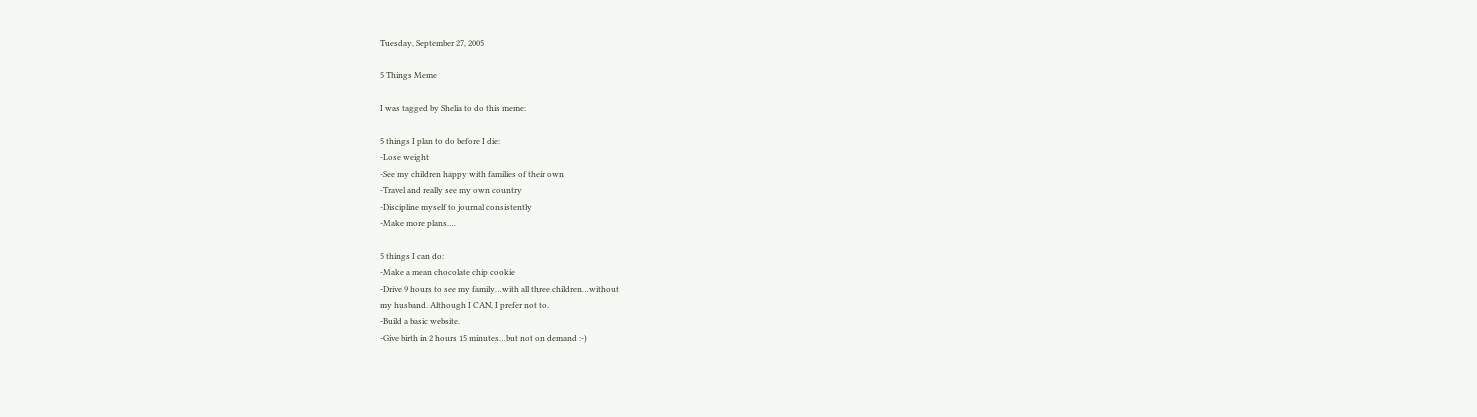Tuesday, September 27, 2005

5 Things Meme

I was tagged by Shelia to do this meme:

5 things I plan to do before I die:
-Lose weight
-See my children happy with families of their own
-Travel and really see my own country
-Discipline myself to journal consistently
-Make more plans….

5 things I can do:
-Make a mean chocolate chip cookie
-Drive 9 hours to see my family…with all three children…without
my husband. Although I CAN, I prefer not to.
-Build a basic website.
-Give birth in 2 hours 15 minutes…but not on demand :-)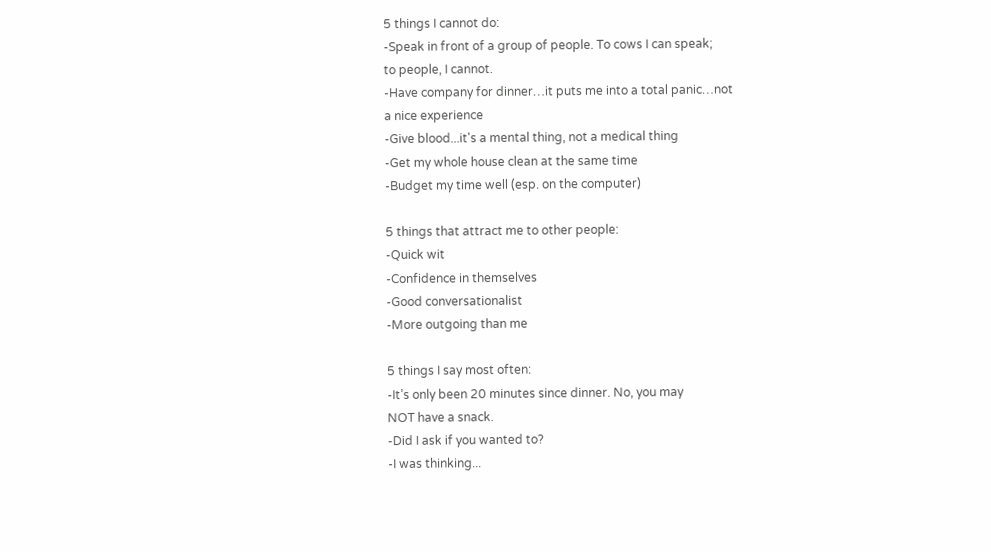5 things I cannot do:
-Speak in front of a group of people. To cows I can speak;
to people, I cannot.
-Have company for dinner…it puts me into a total panic…not
a nice experience
-Give blood...it's a mental thing, not a medical thing
-Get my whole house clean at the same time
-Budget my time well (esp. on the computer)

5 things that attract me to other people:
-Quick wit
-Confidence in themselves
-Good conversationalist
-More outgoing than me

5 things I say most often:
-It’s only been 20 minutes since dinner. No, you may
NOT have a snack.
-Did I ask if you wanted to?
-I was thinking...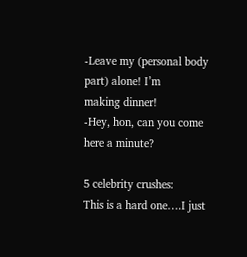-Leave my (personal body part) alone! I’m
making dinner!
-Hey, hon, can you come here a minute?

5 celebrity crushes:
This is a hard one….I just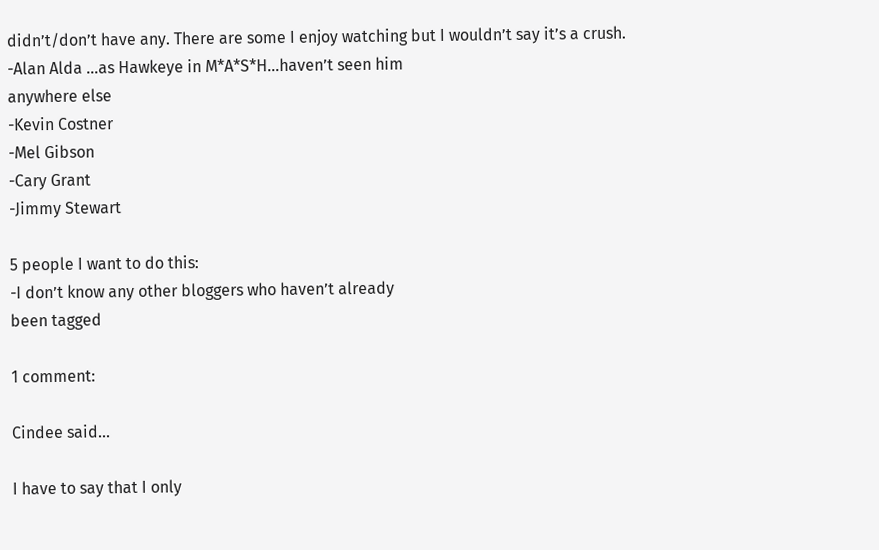didn’t/don’t have any. There are some I enjoy watching but I wouldn’t say it’s a crush.
-Alan Alda …as Hawkeye in M*A*S*H…haven’t seen him
anywhere else
-Kevin Costner
-Mel Gibson
-Cary Grant
-Jimmy Stewart

5 people I want to do this:
-I don’t know any other bloggers who haven’t already
been tagged

1 comment:

Cindee said...

I have to say that I only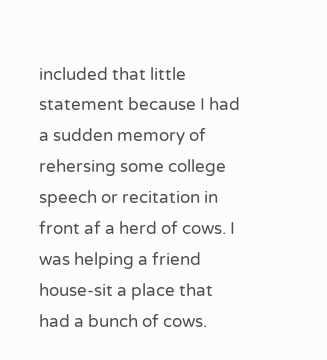included that little statement because I had a sudden memory of rehersing some college speech or recitation in front af a herd of cows. I was helping a friend house-sit a place that had a bunch of cows.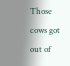Those cows got out of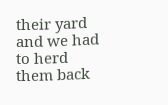their yard and we had to herd them back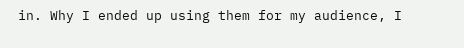in. Why I ended up using them for my audience, I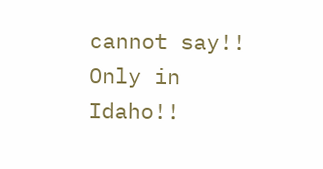cannot say!! Only in Idaho!!